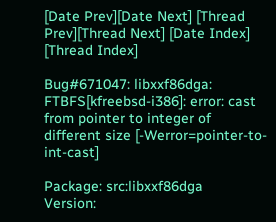[Date Prev][Date Next] [Thread Prev][Thread Next] [Date Index] [Thread Index]

Bug#671047: libxxf86dga: FTBFS[kfreebsd-i386]: error: cast from pointer to integer of different size [-Werror=pointer-to-int-cast]

Package: src:libxxf86dga
Version: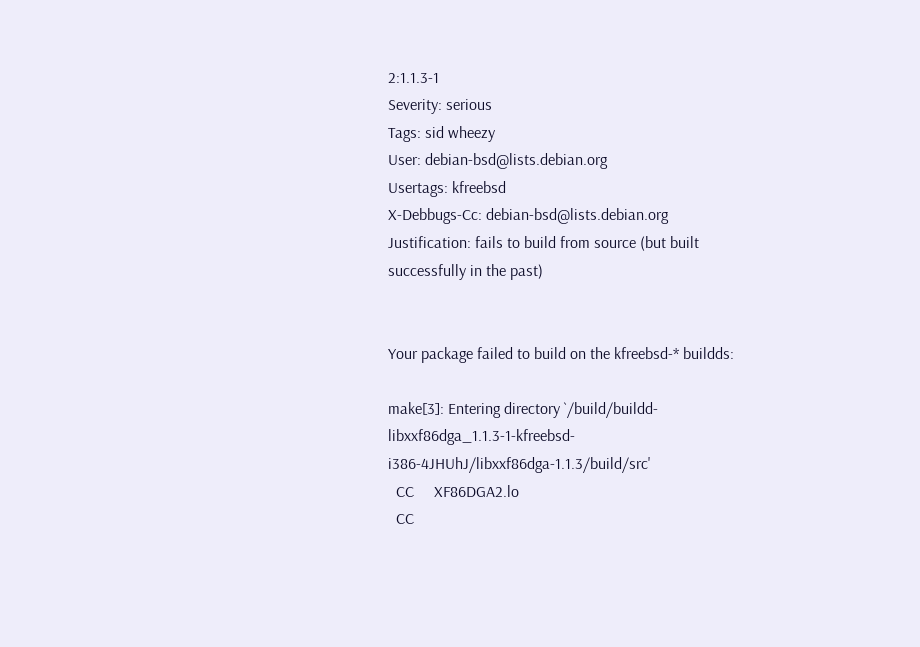2:1.1.3-1
Severity: serious
Tags: sid wheezy
User: debian-bsd@lists.debian.org
Usertags: kfreebsd
X-Debbugs-Cc: debian-bsd@lists.debian.org
Justification: fails to build from source (but built successfully in the past)


Your package failed to build on the kfreebsd-* buildds:

make[3]: Entering directory `/build/buildd-libxxf86dga_1.1.3-1-kfreebsd-i386-4JHUhJ/libxxf86dga-1.1.3/build/src'
  CC     XF86DGA2.lo
  CC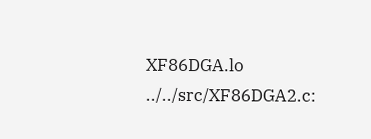XF86DGA.lo
../../src/XF86DGA2.c: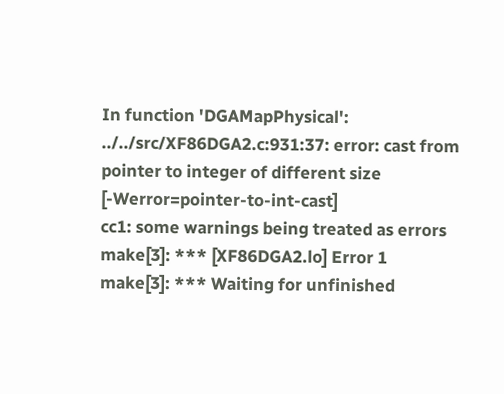In function 'DGAMapPhysical':
../../src/XF86DGA2.c:931:37: error: cast from pointer to integer of different size [-Werror=pointer-to-int-cast]
cc1: some warnings being treated as errors
make[3]: *** [XF86DGA2.lo] Error 1
make[3]: *** Waiting for unfinished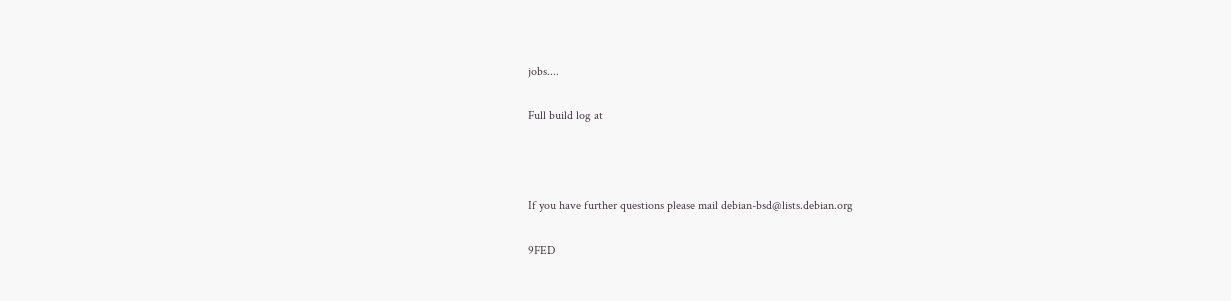jobs....

Full build log at



If you have further questions please mail debian-bsd@lists.debian.org

9FED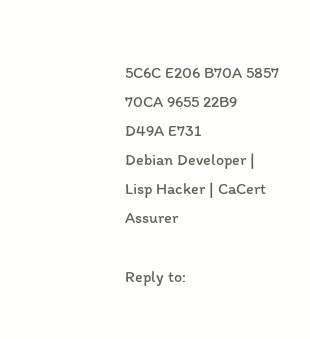5C6C E206 B70A 5857  70CA 9655 22B9 D49A E731
Debian Developer | Lisp Hacker | CaCert Assurer

Reply to: